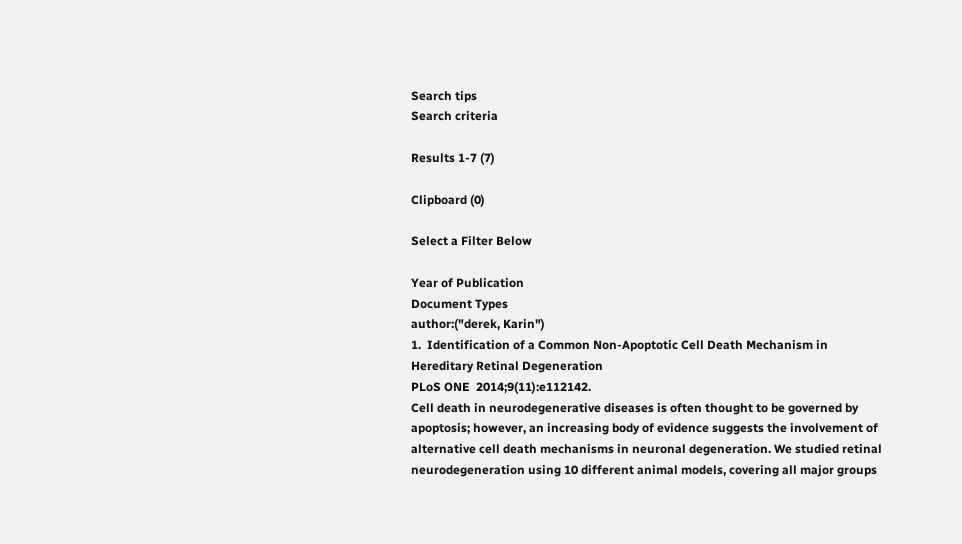Search tips
Search criteria

Results 1-7 (7)

Clipboard (0)

Select a Filter Below

Year of Publication
Document Types
author:("derek, Karin")
1.  Identification of a Common Non-Apoptotic Cell Death Mechanism in Hereditary Retinal Degeneration
PLoS ONE  2014;9(11):e112142.
Cell death in neurodegenerative diseases is often thought to be governed by apoptosis; however, an increasing body of evidence suggests the involvement of alternative cell death mechanisms in neuronal degeneration. We studied retinal neurodegeneration using 10 different animal models, covering all major groups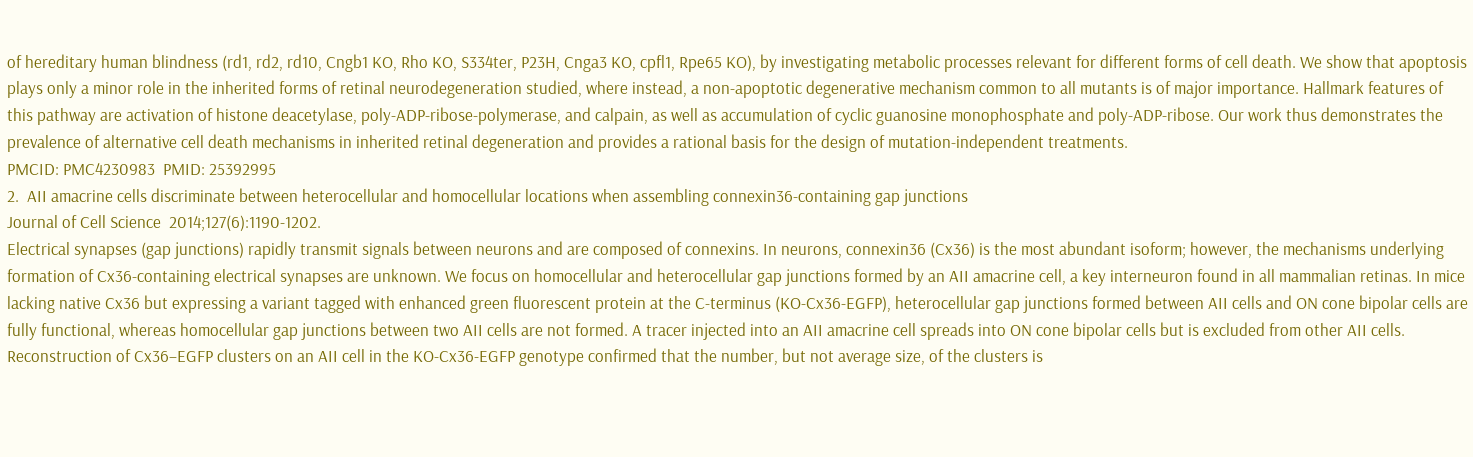of hereditary human blindness (rd1, rd2, rd10, Cngb1 KO, Rho KO, S334ter, P23H, Cnga3 KO, cpfl1, Rpe65 KO), by investigating metabolic processes relevant for different forms of cell death. We show that apoptosis plays only a minor role in the inherited forms of retinal neurodegeneration studied, where instead, a non-apoptotic degenerative mechanism common to all mutants is of major importance. Hallmark features of this pathway are activation of histone deacetylase, poly-ADP-ribose-polymerase, and calpain, as well as accumulation of cyclic guanosine monophosphate and poly-ADP-ribose. Our work thus demonstrates the prevalence of alternative cell death mechanisms in inherited retinal degeneration and provides a rational basis for the design of mutation-independent treatments.
PMCID: PMC4230983  PMID: 25392995
2.  AII amacrine cells discriminate between heterocellular and homocellular locations when assembling connexin36-containing gap junctions
Journal of Cell Science  2014;127(6):1190-1202.
Electrical synapses (gap junctions) rapidly transmit signals between neurons and are composed of connexins. In neurons, connexin36 (Cx36) is the most abundant isoform; however, the mechanisms underlying formation of Cx36-containing electrical synapses are unknown. We focus on homocellular and heterocellular gap junctions formed by an AII amacrine cell, a key interneuron found in all mammalian retinas. In mice lacking native Cx36 but expressing a variant tagged with enhanced green fluorescent protein at the C-terminus (KO-Cx36-EGFP), heterocellular gap junctions formed between AII cells and ON cone bipolar cells are fully functional, whereas homocellular gap junctions between two AII cells are not formed. A tracer injected into an AII amacrine cell spreads into ON cone bipolar cells but is excluded from other AII cells. Reconstruction of Cx36–EGFP clusters on an AII cell in the KO-Cx36-EGFP genotype confirmed that the number, but not average size, of the clusters is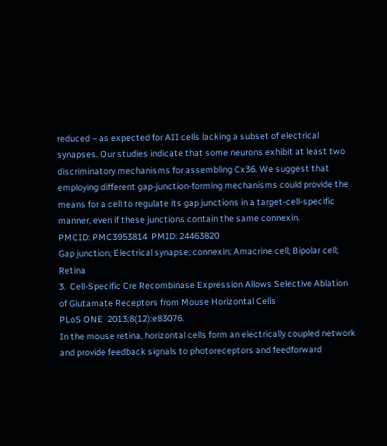reduced – as expected for AII cells lacking a subset of electrical synapses. Our studies indicate that some neurons exhibit at least two discriminatory mechanisms for assembling Cx36. We suggest that employing different gap-junction-forming mechanisms could provide the means for a cell to regulate its gap junctions in a target-cell-specific manner, even if these junctions contain the same connexin.
PMCID: PMC3953814  PMID: 24463820
Gap junction; Electrical synapse; connexin; Amacrine cell; Bipolar cell; Retina
3.  Cell-Specific Cre Recombinase Expression Allows Selective Ablation of Glutamate Receptors from Mouse Horizontal Cells
PLoS ONE  2013;8(12):e83076.
In the mouse retina, horizontal cells form an electrically coupled network and provide feedback signals to photoreceptors and feedforward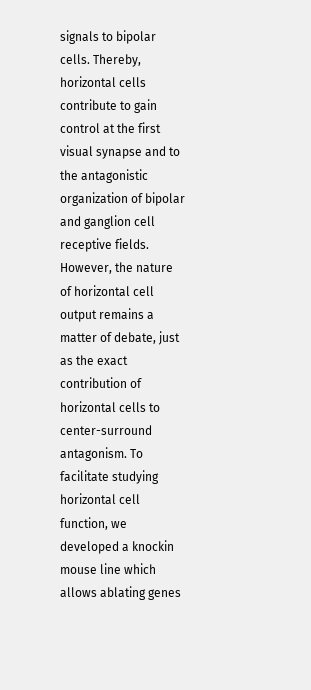signals to bipolar cells. Thereby, horizontal cells contribute to gain control at the first visual synapse and to the antagonistic organization of bipolar and ganglion cell receptive fields. However, the nature of horizontal cell output remains a matter of debate, just as the exact contribution of horizontal cells to center-surround antagonism. To facilitate studying horizontal cell function, we developed a knockin mouse line which allows ablating genes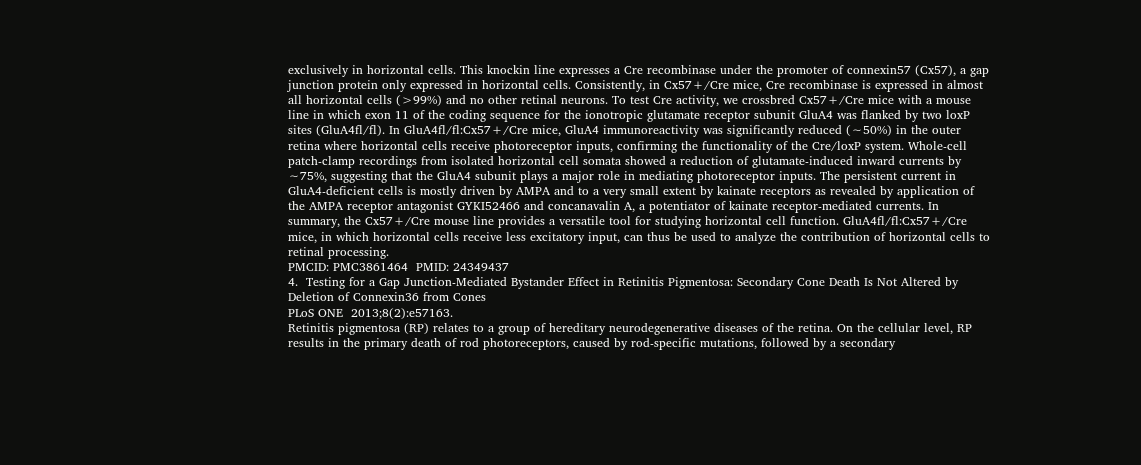exclusively in horizontal cells. This knockin line expresses a Cre recombinase under the promoter of connexin57 (Cx57), a gap junction protein only expressed in horizontal cells. Consistently, in Cx57+/Cre mice, Cre recombinase is expressed in almost all horizontal cells (>99%) and no other retinal neurons. To test Cre activity, we crossbred Cx57+/Cre mice with a mouse line in which exon 11 of the coding sequence for the ionotropic glutamate receptor subunit GluA4 was flanked by two loxP sites (GluA4fl/fl). In GluA4fl/fl:Cx57+/Cre mice, GluA4 immunoreactivity was significantly reduced (∼50%) in the outer retina where horizontal cells receive photoreceptor inputs, confirming the functionality of the Cre/loxP system. Whole-cell patch-clamp recordings from isolated horizontal cell somata showed a reduction of glutamate-induced inward currents by ∼75%, suggesting that the GluA4 subunit plays a major role in mediating photoreceptor inputs. The persistent current in GluA4-deficient cells is mostly driven by AMPA and to a very small extent by kainate receptors as revealed by application of the AMPA receptor antagonist GYKI52466 and concanavalin A, a potentiator of kainate receptor-mediated currents. In summary, the Cx57+/Cre mouse line provides a versatile tool for studying horizontal cell function. GluA4fl/fl:Cx57+/Cre mice, in which horizontal cells receive less excitatory input, can thus be used to analyze the contribution of horizontal cells to retinal processing.
PMCID: PMC3861464  PMID: 24349437
4.  Testing for a Gap Junction-Mediated Bystander Effect in Retinitis Pigmentosa: Secondary Cone Death Is Not Altered by Deletion of Connexin36 from Cones
PLoS ONE  2013;8(2):e57163.
Retinitis pigmentosa (RP) relates to a group of hereditary neurodegenerative diseases of the retina. On the cellular level, RP results in the primary death of rod photoreceptors, caused by rod-specific mutations, followed by a secondary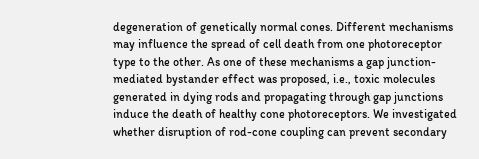degeneration of genetically normal cones. Different mechanisms may influence the spread of cell death from one photoreceptor type to the other. As one of these mechanisms a gap junction-mediated bystander effect was proposed, i.e., toxic molecules generated in dying rods and propagating through gap junctions induce the death of healthy cone photoreceptors. We investigated whether disruption of rod-cone coupling can prevent secondary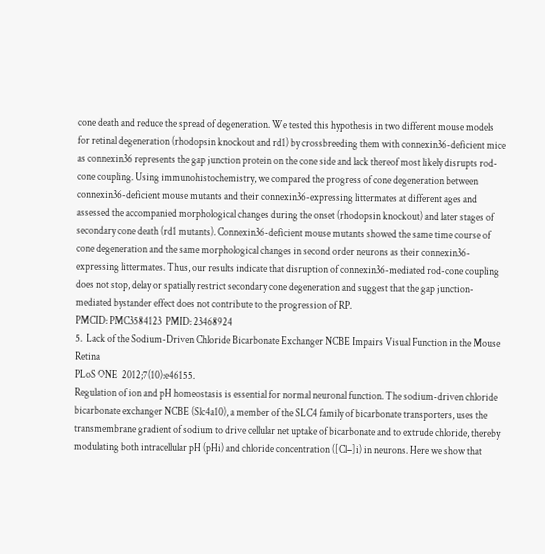cone death and reduce the spread of degeneration. We tested this hypothesis in two different mouse models for retinal degeneration (rhodopsin knockout and rd1) by crossbreeding them with connexin36-deficient mice as connexin36 represents the gap junction protein on the cone side and lack thereof most likely disrupts rod-cone coupling. Using immunohistochemistry, we compared the progress of cone degeneration between connexin36-deficient mouse mutants and their connexin36-expressing littermates at different ages and assessed the accompanied morphological changes during the onset (rhodopsin knockout) and later stages of secondary cone death (rd1 mutants). Connexin36-deficient mouse mutants showed the same time course of cone degeneration and the same morphological changes in second order neurons as their connexin36-expressing littermates. Thus, our results indicate that disruption of connexin36-mediated rod-cone coupling does not stop, delay or spatially restrict secondary cone degeneration and suggest that the gap junction-mediated bystander effect does not contribute to the progression of RP.
PMCID: PMC3584123  PMID: 23468924
5.  Lack of the Sodium-Driven Chloride Bicarbonate Exchanger NCBE Impairs Visual Function in the Mouse Retina
PLoS ONE  2012;7(10):e46155.
Regulation of ion and pH homeostasis is essential for normal neuronal function. The sodium-driven chloride bicarbonate exchanger NCBE (Slc4a10), a member of the SLC4 family of bicarbonate transporters, uses the transmembrane gradient of sodium to drive cellular net uptake of bicarbonate and to extrude chloride, thereby modulating both intracellular pH (pHi) and chloride concentration ([Cl−]i) in neurons. Here we show that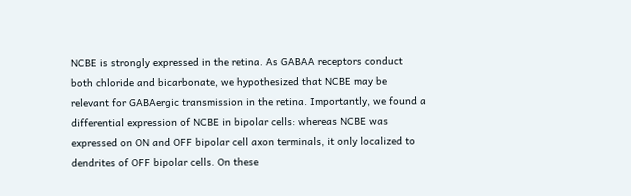NCBE is strongly expressed in the retina. As GABAA receptors conduct both chloride and bicarbonate, we hypothesized that NCBE may be relevant for GABAergic transmission in the retina. Importantly, we found a differential expression of NCBE in bipolar cells: whereas NCBE was expressed on ON and OFF bipolar cell axon terminals, it only localized to dendrites of OFF bipolar cells. On these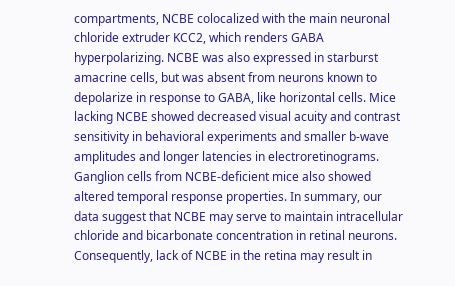compartments, NCBE colocalized with the main neuronal chloride extruder KCC2, which renders GABA hyperpolarizing. NCBE was also expressed in starburst amacrine cells, but was absent from neurons known to depolarize in response to GABA, like horizontal cells. Mice lacking NCBE showed decreased visual acuity and contrast sensitivity in behavioral experiments and smaller b-wave amplitudes and longer latencies in electroretinograms. Ganglion cells from NCBE-deficient mice also showed altered temporal response properties. In summary, our data suggest that NCBE may serve to maintain intracellular chloride and bicarbonate concentration in retinal neurons. Consequently, lack of NCBE in the retina may result in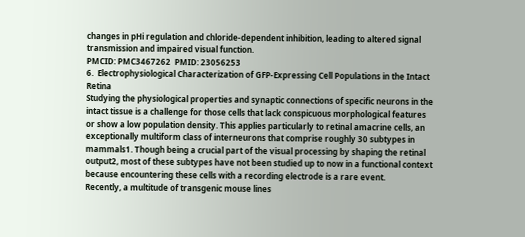changes in pHi regulation and chloride-dependent inhibition, leading to altered signal transmission and impaired visual function.
PMCID: PMC3467262  PMID: 23056253
6.  Electrophysiological Characterization of GFP-Expressing Cell Populations in the Intact Retina
Studying the physiological properties and synaptic connections of specific neurons in the intact tissue is a challenge for those cells that lack conspicuous morphological features or show a low population density. This applies particularly to retinal amacrine cells, an exceptionally multiform class of interneurons that comprise roughly 30 subtypes in mammals1. Though being a crucial part of the visual processing by shaping the retinal output2, most of these subtypes have not been studied up to now in a functional context because encountering these cells with a recording electrode is a rare event.
Recently, a multitude of transgenic mouse lines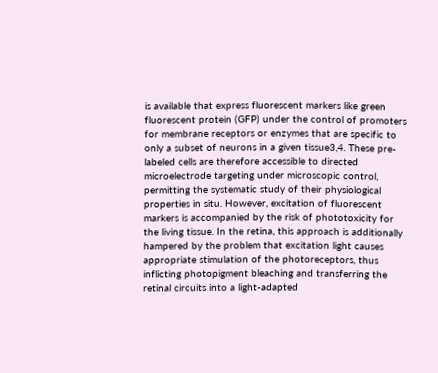is available that express fluorescent markers like green fluorescent protein (GFP) under the control of promoters for membrane receptors or enzymes that are specific to only a subset of neurons in a given tissue3,4. These pre-labeled cells are therefore accessible to directed microelectrode targeting under microscopic control, permitting the systematic study of their physiological properties in situ. However, excitation of fluorescent markers is accompanied by the risk of phototoxicity for the living tissue. In the retina, this approach is additionally hampered by the problem that excitation light causes appropriate stimulation of the photoreceptors, thus inflicting photopigment bleaching and transferring the retinal circuits into a light-adapted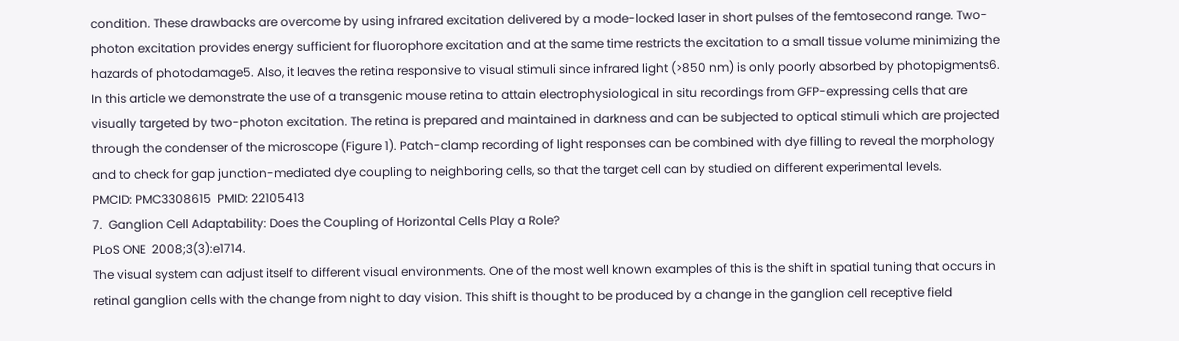condition. These drawbacks are overcome by using infrared excitation delivered by a mode-locked laser in short pulses of the femtosecond range. Two-photon excitation provides energy sufficient for fluorophore excitation and at the same time restricts the excitation to a small tissue volume minimizing the hazards of photodamage5. Also, it leaves the retina responsive to visual stimuli since infrared light (>850 nm) is only poorly absorbed by photopigments6.
In this article we demonstrate the use of a transgenic mouse retina to attain electrophysiological in situ recordings from GFP-expressing cells that are visually targeted by two-photon excitation. The retina is prepared and maintained in darkness and can be subjected to optical stimuli which are projected through the condenser of the microscope (Figure 1). Patch-clamp recording of light responses can be combined with dye filling to reveal the morphology and to check for gap junction-mediated dye coupling to neighboring cells, so that the target cell can by studied on different experimental levels.
PMCID: PMC3308615  PMID: 22105413
7.  Ganglion Cell Adaptability: Does the Coupling of Horizontal Cells Play a Role?
PLoS ONE  2008;3(3):e1714.
The visual system can adjust itself to different visual environments. One of the most well known examples of this is the shift in spatial tuning that occurs in retinal ganglion cells with the change from night to day vision. This shift is thought to be produced by a change in the ganglion cell receptive field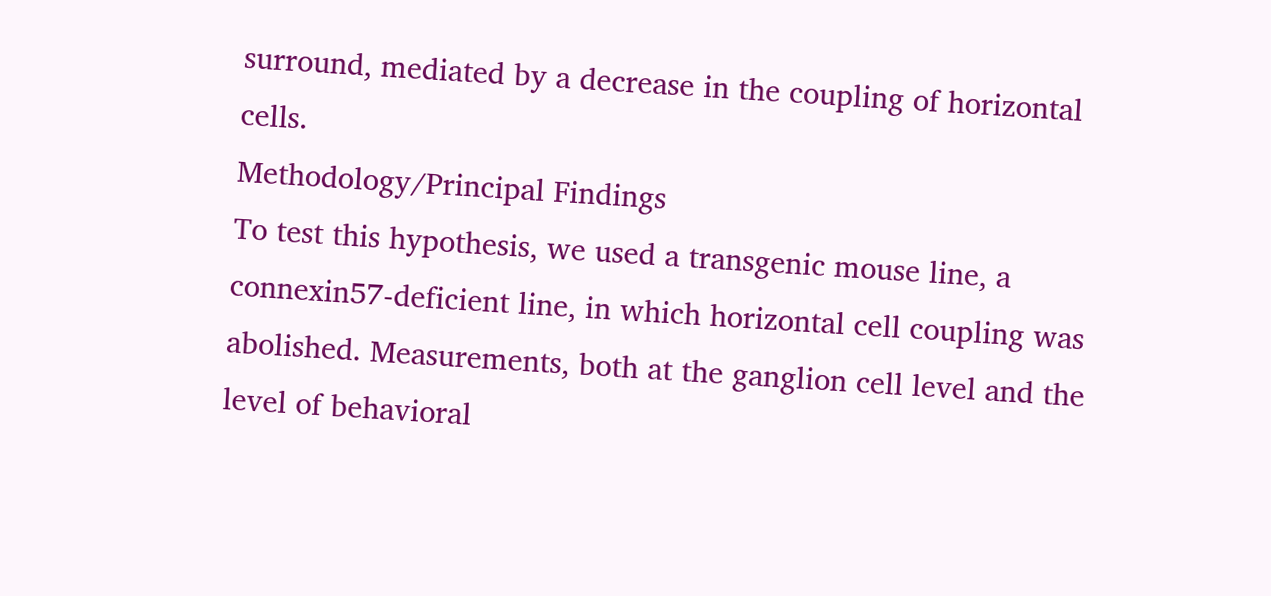surround, mediated by a decrease in the coupling of horizontal cells.
Methodology/Principal Findings
To test this hypothesis, we used a transgenic mouse line, a connexin57-deficient line, in which horizontal cell coupling was abolished. Measurements, both at the ganglion cell level and the level of behavioral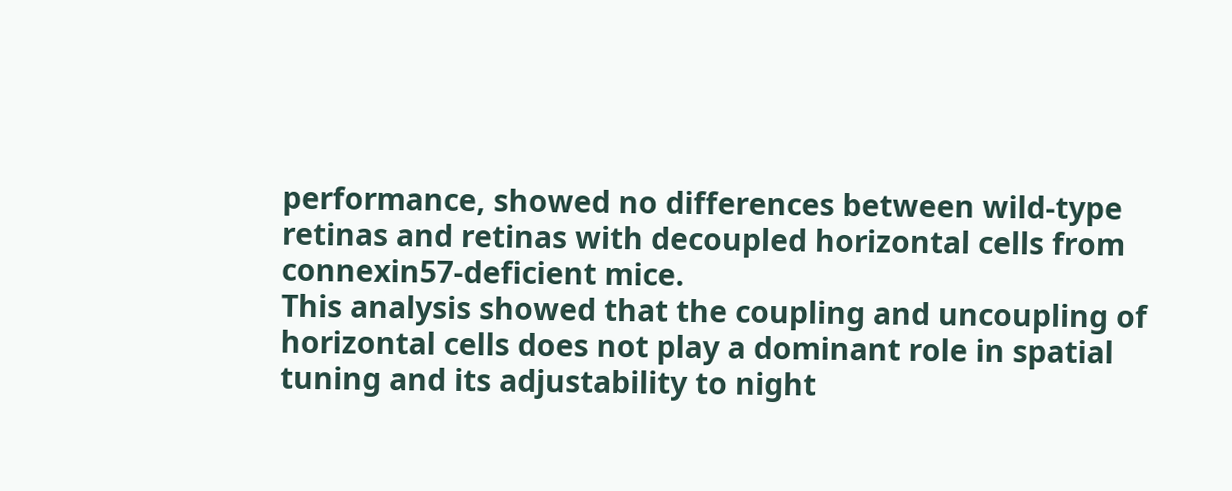performance, showed no differences between wild-type retinas and retinas with decoupled horizontal cells from connexin57-deficient mice.
This analysis showed that the coupling and uncoupling of horizontal cells does not play a dominant role in spatial tuning and its adjustability to night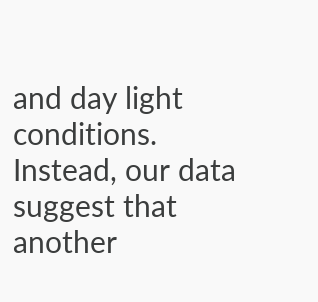and day light conditions. Instead, our data suggest that another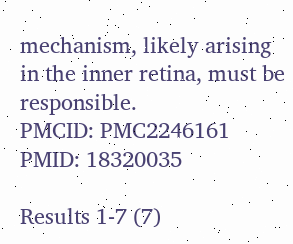mechanism, likely arising in the inner retina, must be responsible.
PMCID: PMC2246161  PMID: 18320035

Results 1-7 (7)